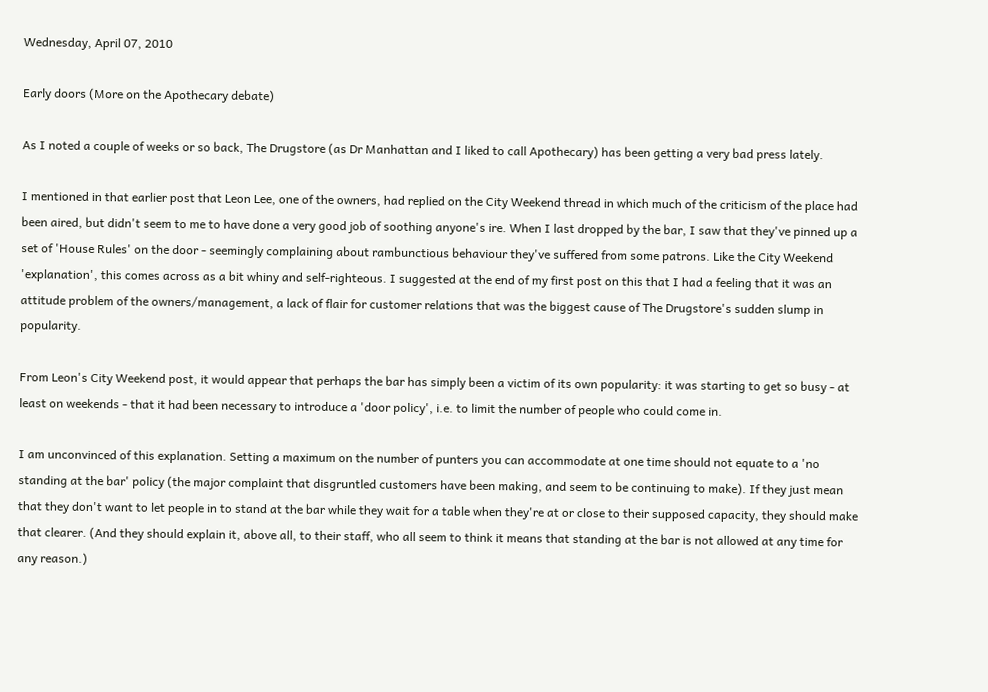Wednesday, April 07, 2010

Early doors (More on the Apothecary debate)

As I noted a couple of weeks or so back, The Drugstore (as Dr Manhattan and I liked to call Apothecary) has been getting a very bad press lately.

I mentioned in that earlier post that Leon Lee, one of the owners, had replied on the City Weekend thread in which much of the criticism of the place had been aired, but didn't seem to me to have done a very good job of soothing anyone's ire. When I last dropped by the bar, I saw that they've pinned up a set of 'House Rules' on the door - seemingly complaining about rambunctious behaviour they've suffered from some patrons. Like the City Weekend 'explanation', this comes across as a bit whiny and self-righteous. I suggested at the end of my first post on this that I had a feeling that it was an attitude problem of the owners/management, a lack of flair for customer relations that was the biggest cause of The Drugstore's sudden slump in popularity.

From Leon's City Weekend post, it would appear that perhaps the bar has simply been a victim of its own popularity: it was starting to get so busy - at least on weekends - that it had been necessary to introduce a 'door policy', i.e. to limit the number of people who could come in.

I am unconvinced of this explanation. Setting a maximum on the number of punters you can accommodate at one time should not equate to a 'no standing at the bar' policy (the major complaint that disgruntled customers have been making, and seem to be continuing to make). If they just mean that they don't want to let people in to stand at the bar while they wait for a table when they're at or close to their supposed capacity, they should make that clearer. (And they should explain it, above all, to their staff, who all seem to think it means that standing at the bar is not allowed at any time for any reason.)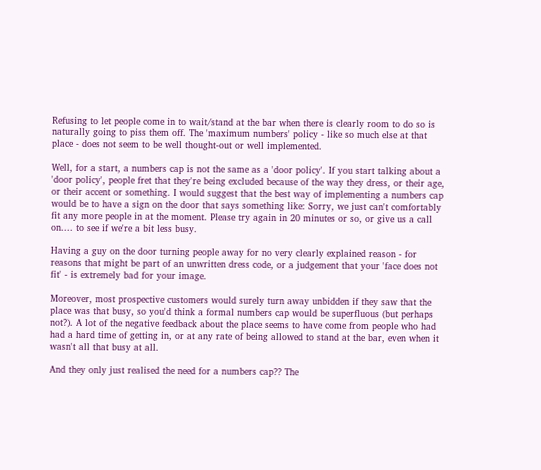Refusing to let people come in to wait/stand at the bar when there is clearly room to do so is naturally going to piss them off. The 'maximum numbers' policy - like so much else at that place - does not seem to be well thought-out or well implemented.

Well, for a start, a numbers cap is not the same as a 'door policy'. If you start talking about a 'door policy', people fret that they're being excluded because of the way they dress, or their age, or their accent or something. I would suggest that the best way of implementing a numbers cap would be to have a sign on the door that says something like: Sorry, we just can't comfortably fit any more people in at the moment. Please try again in 20 minutes or so, or give us a call on.... to see if we're a bit less busy.

Having a guy on the door turning people away for no very clearly explained reason - for reasons that might be part of an unwritten dress code, or a judgement that your 'face does not fit' - is extremely bad for your image.

Moreover, most prospective customers would surely turn away unbidden if they saw that the place was that busy, so you'd think a formal numbers cap would be superfluous (but perhaps not?). A lot of the negative feedback about the place seems to have come from people who had had a hard time of getting in, or at any rate of being allowed to stand at the bar, even when it wasn't all that busy at all.

And they only just realised the need for a numbers cap?? The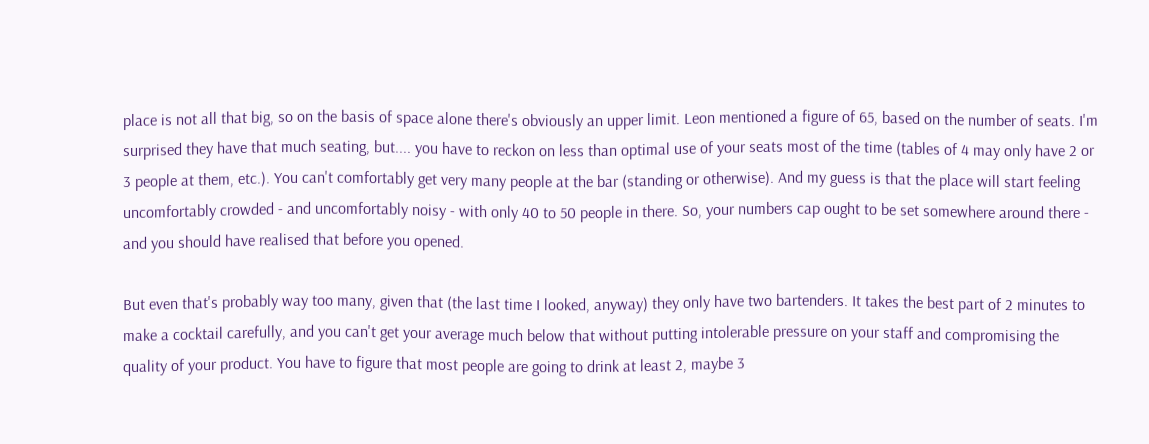place is not all that big, so on the basis of space alone there's obviously an upper limit. Leon mentioned a figure of 65, based on the number of seats. I'm surprised they have that much seating, but.... you have to reckon on less than optimal use of your seats most of the time (tables of 4 may only have 2 or 3 people at them, etc.). You can't comfortably get very many people at the bar (standing or otherwise). And my guess is that the place will start feeling uncomfortably crowded - and uncomfortably noisy - with only 40 to 50 people in there. So, your numbers cap ought to be set somewhere around there - and you should have realised that before you opened.

But even that's probably way too many, given that (the last time I looked, anyway) they only have two bartenders. It takes the best part of 2 minutes to make a cocktail carefully, and you can't get your average much below that without putting intolerable pressure on your staff and compromising the quality of your product. You have to figure that most people are going to drink at least 2, maybe 3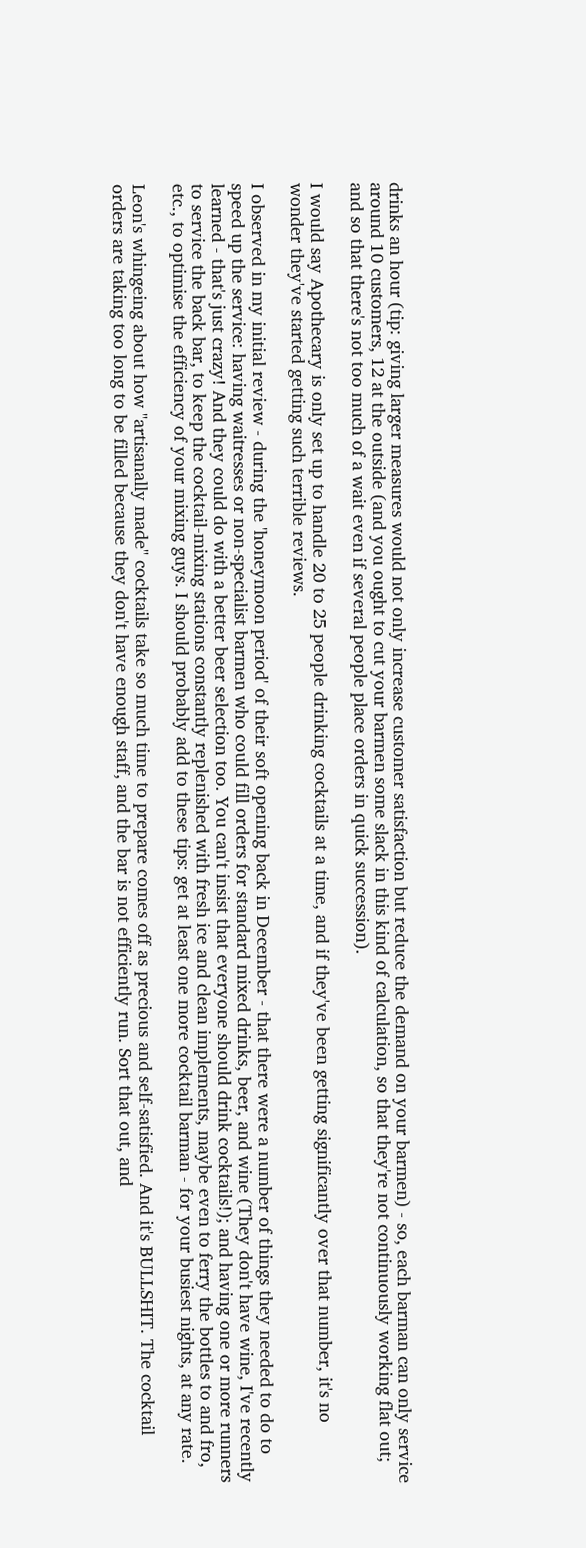drinks an hour (tip: giving larger measures would not only increase customer satisfaction but reduce the demand on your barmen) - so, each barman can only service around 10 customers, 12 at the outside (and you ought to cut your barmen some slack in this kind of calculation, so that they're not continuously working flat out; and so that there's not too much of a wait even if several people place orders in quick succession).

I would say Apothecary is only set up to handle 20 to 25 people drinking cocktails at a time, and if they've been getting significantly over that number, it's no wonder they've started getting such terrible reviews.

I observed in my initial review - during the 'honeymoon period' of their soft opening back in December - that there were a number of things they needed to do to speed up the service: having waitresses or non-specialist barmen who could fill orders for standard mixed drinks, beer, and wine (They don't have wine, I've recently learned - that's just crazy! And they could do with a better beer selection too. You can't insist that everyone should drink cocktails!); and having one or more runners to service the back bar, to keep the cocktail-mixing stations constantly replenished with fresh ice and clean implements, maybe even to ferry the bottles to and fro, etc., to optimise the efficiency of your mixing guys. I should probably add to these tips: get at least one more cocktail barman - for your busiest nights, at any rate.

Leon's whingeing about how "artisanally made" cocktails take so much time to prepare comes off as precious and self-satisfied. And it's BULLSHIT. The cocktail orders are taking too long to be filled because they don't have enough staff, and the bar is not efficiently run. Sort that out, and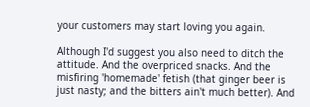your customers may start loving you again.

Although I'd suggest you also need to ditch the attitude. And the overpriced snacks. And the misfiring 'homemade' fetish (that ginger beer is just nasty; and the bitters ain't much better). And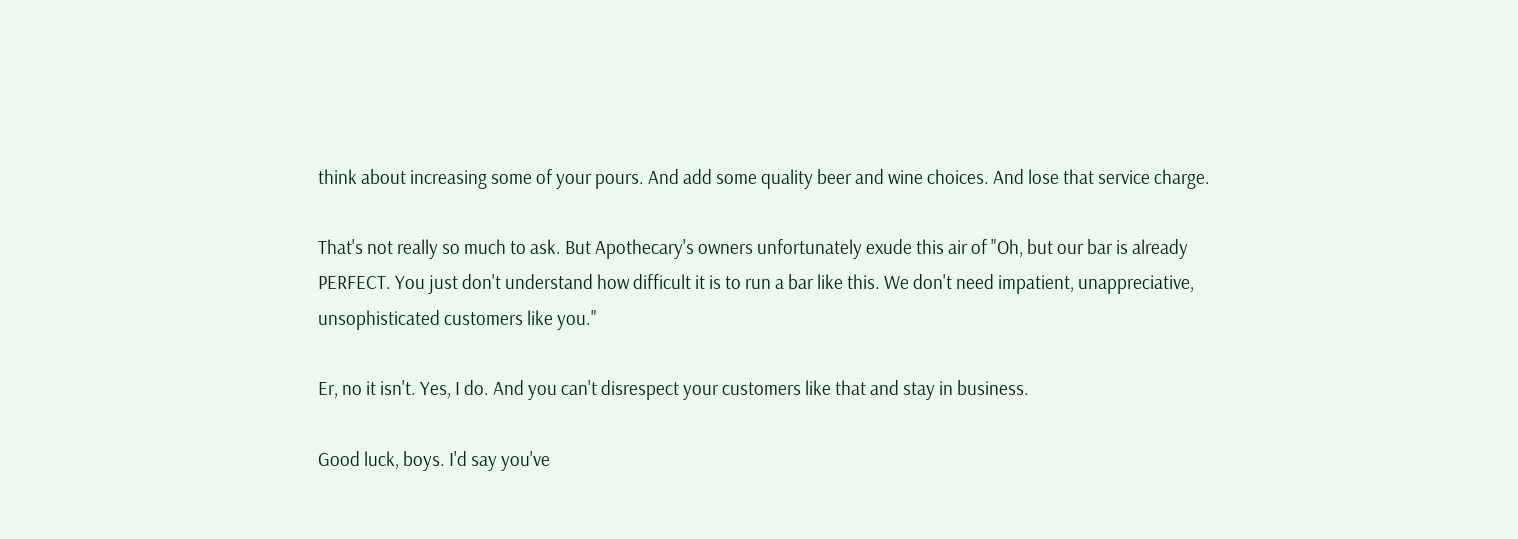think about increasing some of your pours. And add some quality beer and wine choices. And lose that service charge.

That's not really so much to ask. But Apothecary's owners unfortunately exude this air of "Oh, but our bar is already PERFECT. You just don't understand how difficult it is to run a bar like this. We don't need impatient, unappreciative, unsophisticated customers like you."

Er, no it isn't. Yes, I do. And you can't disrespect your customers like that and stay in business.

Good luck, boys. I'd say you've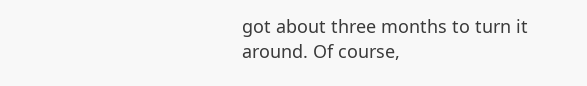got about three months to turn it around. Of course,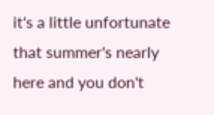it's a little unfortunate that summer's nearly here and you don't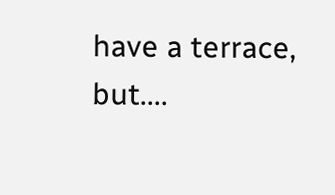have a terrace, but....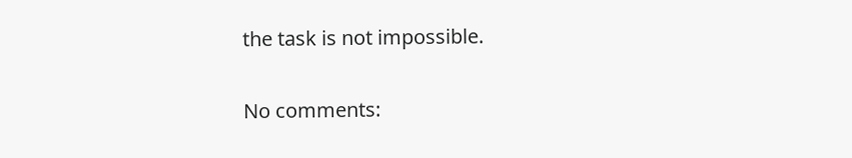the task is not impossible.

No comments: